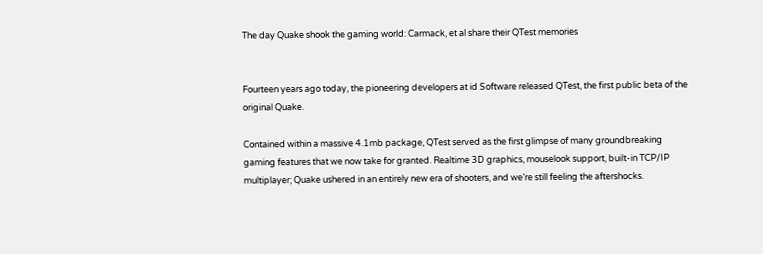The day Quake shook the gaming world: Carmack, et al share their QTest memories


Fourteen years ago today, the pioneering developers at id Software released QTest, the first public beta of the original Quake.

Contained within a massive 4.1mb package, QTest served as the first glimpse of many groundbreaking gaming features that we now take for granted. Realtime 3D graphics, mouselook support, built-in TCP/IP multiplayer; Quake ushered in an entirely new era of shooters, and we’re still feeling the aftershocks.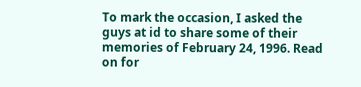To mark the occasion, I asked the guys at id to share some of their memories of February 24, 1996. Read on for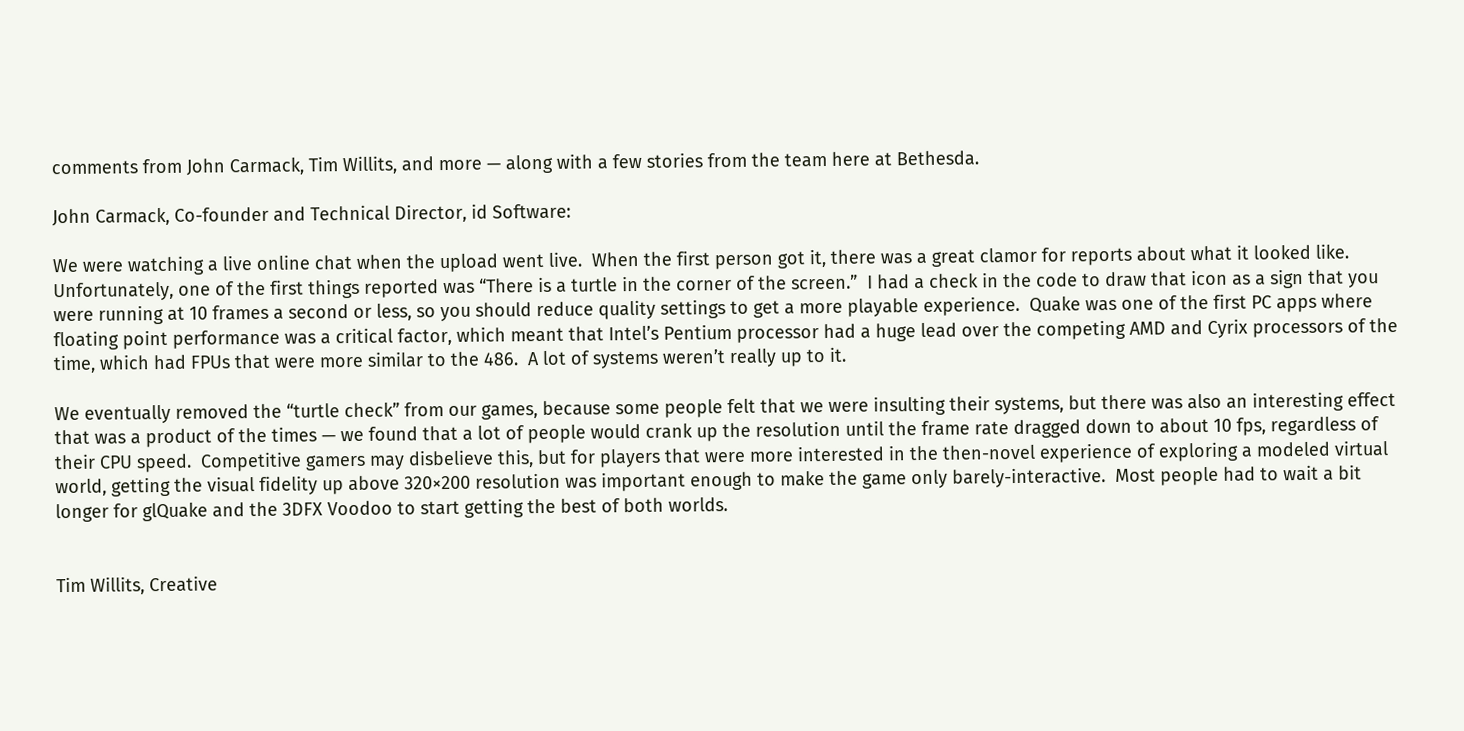comments from John Carmack, Tim Willits, and more — along with a few stories from the team here at Bethesda.

John Carmack, Co-founder and Technical Director, id Software:

We were watching a live online chat when the upload went live.  When the first person got it, there was a great clamor for reports about what it looked like.  Unfortunately, one of the first things reported was “There is a turtle in the corner of the screen.”  I had a check in the code to draw that icon as a sign that you were running at 10 frames a second or less, so you should reduce quality settings to get a more playable experience.  Quake was one of the first PC apps where floating point performance was a critical factor, which meant that Intel’s Pentium processor had a huge lead over the competing AMD and Cyrix processors of the time, which had FPUs that were more similar to the 486.  A lot of systems weren’t really up to it.

We eventually removed the “turtle check” from our games, because some people felt that we were insulting their systems, but there was also an interesting effect that was a product of the times — we found that a lot of people would crank up the resolution until the frame rate dragged down to about 10 fps, regardless of their CPU speed.  Competitive gamers may disbelieve this, but for players that were more interested in the then-novel experience of exploring a modeled virtual world, getting the visual fidelity up above 320×200 resolution was important enough to make the game only barely-interactive.  Most people had to wait a bit longer for glQuake and the 3DFX Voodoo to start getting the best of both worlds.


Tim Willits, Creative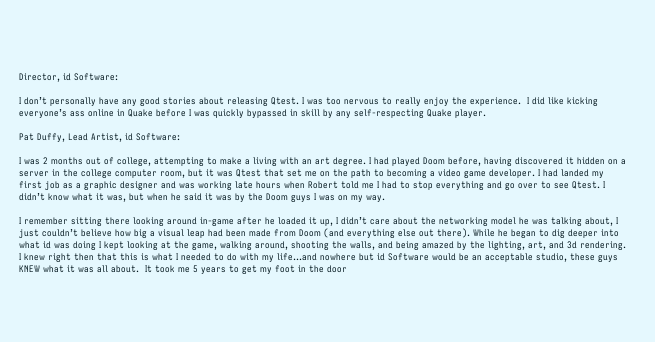Director, id Software:

I don’t personally have any good stories about releasing Qtest. I was too nervous to really enjoy the experience.  I did like kicking everyone’s ass online in Quake before I was quickly bypassed in skill by any self-respecting Quake player.

Pat Duffy, Lead Artist, id Software:

I was 2 months out of college, attempting to make a living with an art degree. I had played Doom before, having discovered it hidden on a server in the college computer room, but it was Qtest that set me on the path to becoming a video game developer. I had landed my first job as a graphic designer and was working late hours when Robert told me I had to stop everything and go over to see Qtest. I didn’t know what it was, but when he said it was by the Doom guys I was on my way.

I remember sitting there looking around in-game after he loaded it up, I didn’t care about the networking model he was talking about, I just couldn’t believe how big a visual leap had been made from Doom (and everything else out there). While he began to dig deeper into what id was doing I kept looking at the game, walking around, shooting the walls, and being amazed by the lighting, art, and 3d rendering. I knew right then that this is what I needed to do with my life…and nowhere but id Software would be an acceptable studio, these guys KNEW what it was all about.  It took me 5 years to get my foot in the door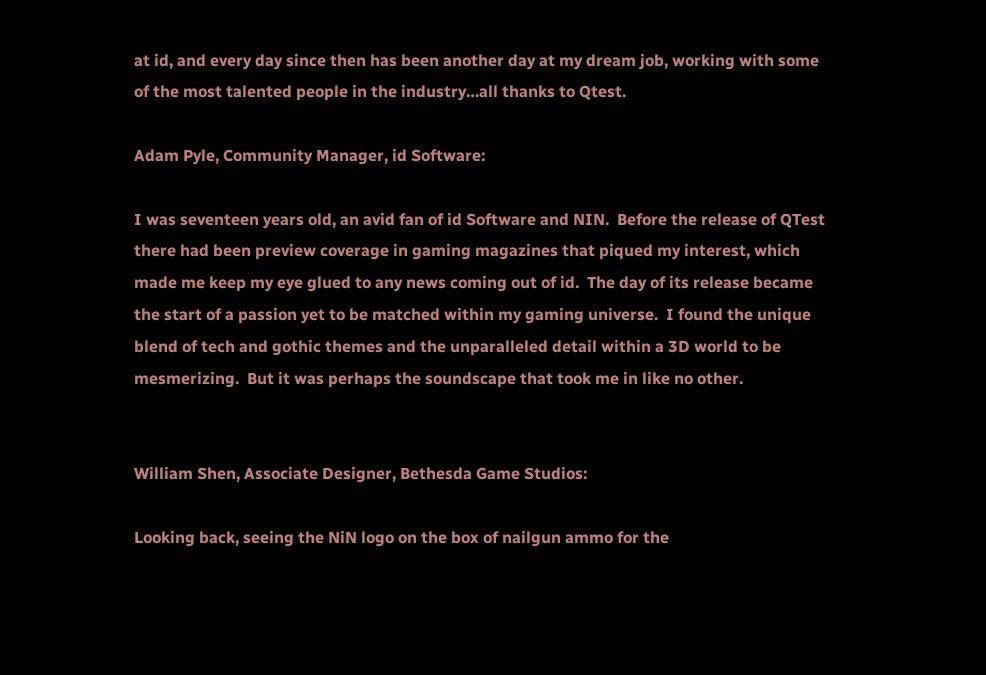at id, and every day since then has been another day at my dream job, working with some of the most talented people in the industry…all thanks to Qtest.

Adam Pyle, Community Manager, id Software:

I was seventeen years old, an avid fan of id Software and NIN.  Before the release of QTest there had been preview coverage in gaming magazines that piqued my interest, which made me keep my eye glued to any news coming out of id.  The day of its release became the start of a passion yet to be matched within my gaming universe.  I found the unique blend of tech and gothic themes and the unparalleled detail within a 3D world to be mesmerizing.  But it was perhaps the soundscape that took me in like no other.


William Shen, Associate Designer, Bethesda Game Studios:

Looking back, seeing the NiN logo on the box of nailgun ammo for the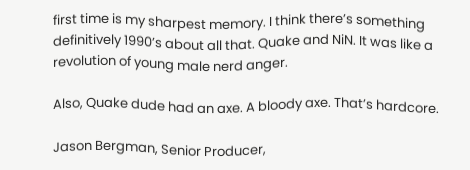first time is my sharpest memory. I think there’s something definitively 1990’s about all that. Quake and NiN. It was like a revolution of young male nerd anger.

Also, Quake dude had an axe. A bloody axe. That’s hardcore.

Jason Bergman, Senior Producer,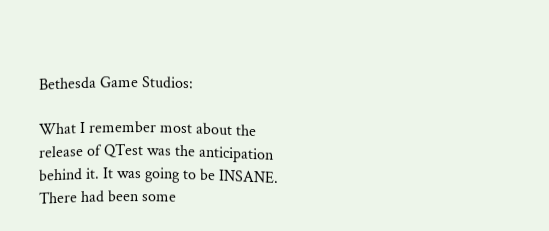Bethesda Game Studios:

What I remember most about the release of QTest was the anticipation behind it. It was going to be INSANE. There had been some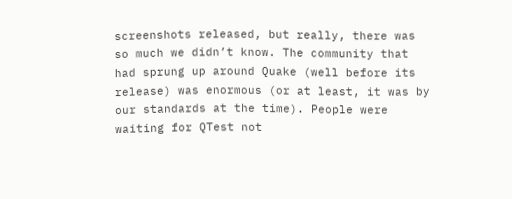screenshots released, but really, there was so much we didn’t know. The community that had sprung up around Quake (well before its release) was enormous (or at least, it was by our standards at the time). People were waiting for QTest not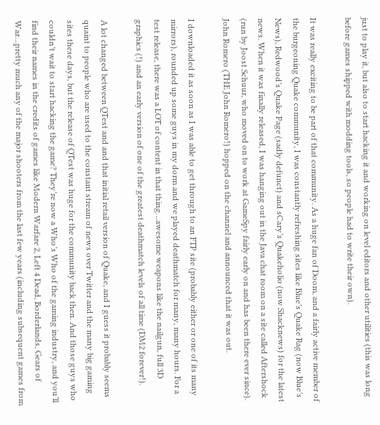just to play it, but also to start hacking it and working on level editors and other utilities (this was long before games shipped with modding tools, so people had to write their own).

It was really exciting to be part of that community. As a huge fan of Doom, and a fairly active member of the burgeoning Quake community, I was constantly refreshing sites like Blue’s Quake Rag (now Blue’s News), Redwood’s Quake Page (sadly defunct) and sCary’s Quakeholio (now Shacknews) for the latest news. When it was finally released, I was hanging out in the Java chat room on a site called Aftershock (run by Joost Schuur, who moved on to work at GameSpy fairly early on and has been there ever since). John Romero (THE John Romero!) hopped on the channel and announced that it was out.

I downloaded it as soon as I was able to get through to an FTP site (probably either or one of its many mirrors), rounded up some guys in my dorm and we played deathmatch for many, many hours. For a test release, there was a LOT of content in that thing…awesome weapons like the nailgun, full 3D graphics (!) and an early version of one of the greatest deathmatch levels of all time (DM2 forever!).

A lot changed between QTest and and that initial retail version of Quake, and I guess it probably seems quaint to people who are used to the constant stream of news over Twitter and the many big gaming sites these days, but the release of QTest was huge for the community back then. And those guys who couldn’t wait to start hacking the game? They’re now a Who’s Who of the gaming industry, and you’ll find their names in the credits of games like Modern Warfare 2, Left 4 Dead, Borderlands, Gears of War…pretty much any of the major shooters from the last few years (including subsequent games from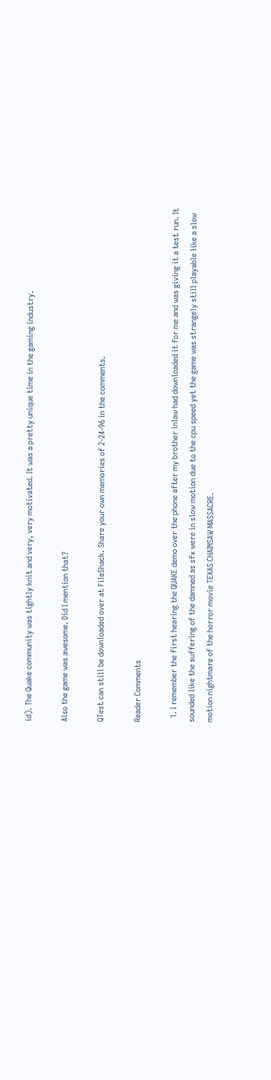id). The Quake community was tightly knit and very, very motivated. It was a pretty unique time in the gaming industry.

Also the game was awesome. Did I mention that?

QTest can still be downloaded over at FileShack. Share your own memories of 2-24-96 in the comments.

Reader Comments

  1. I remember the first hearing the QUAKE demo over the phone after my brother inlaw had downloaded it for me and was giving it a test run. It sounded like the suffering of the damned as sfx were in slow motion due to the cpu speed yet the game was strangely still playable like a slow motion nightmare of the horror movie TEXAS CHAINSAW MASSACRE.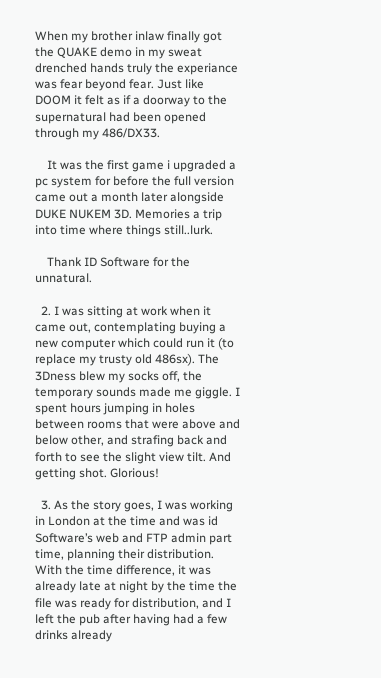When my brother inlaw finally got the QUAKE demo in my sweat drenched hands truly the experiance was fear beyond fear. Just like DOOM it felt as if a doorway to the supernatural had been opened through my 486/DX33.

    It was the first game i upgraded a pc system for before the full version came out a month later alongside DUKE NUKEM 3D. Memories a trip into time where things still..lurk.

    Thank ID Software for the unnatural.

  2. I was sitting at work when it came out, contemplating buying a new computer which could run it (to replace my trusty old 486sx). The 3Dness blew my socks off, the temporary sounds made me giggle. I spent hours jumping in holes between rooms that were above and below other, and strafing back and forth to see the slight view tilt. And getting shot. Glorious!

  3. As the story goes, I was working in London at the time and was id Software’s web and FTP admin part time, planning their distribution. With the time difference, it was already late at night by the time the file was ready for distribution, and I left the pub after having had a few drinks already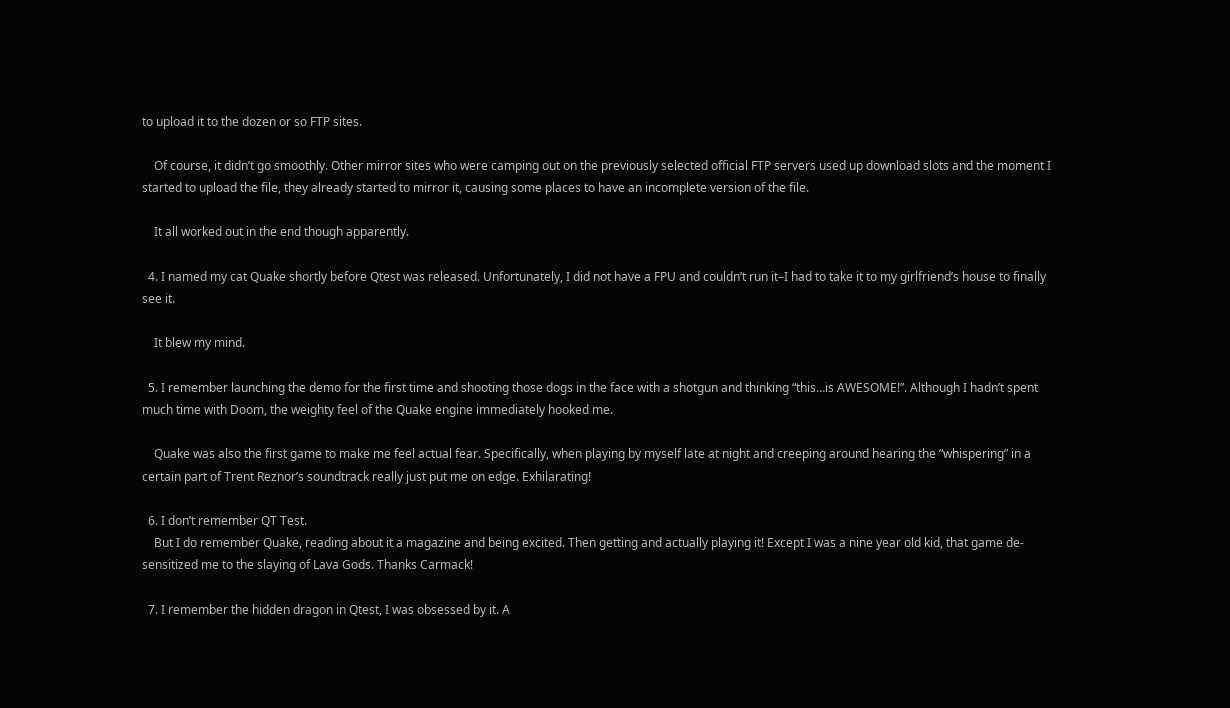to upload it to the dozen or so FTP sites.

    Of course, it didn’t go smoothly. Other mirror sites who were camping out on the previously selected official FTP servers used up download slots and the moment I started to upload the file, they already started to mirror it, causing some places to have an incomplete version of the file.

    It all worked out in the end though apparently.

  4. I named my cat Quake shortly before Qtest was released. Unfortunately, I did not have a FPU and couldn’t run it–I had to take it to my girlfriend’s house to finally see it.

    It blew my mind.

  5. I remember launching the demo for the first time and shooting those dogs in the face with a shotgun and thinking “this…is AWESOME!”. Although I hadn’t spent much time with Doom, the weighty feel of the Quake engine immediately hooked me.

    Quake was also the first game to make me feel actual fear. Specifically, when playing by myself late at night and creeping around hearing the “whispering” in a certain part of Trent Reznor’s soundtrack really just put me on edge. Exhilarating!

  6. I don’t remember QT Test.
    But I do remember Quake, reading about it a magazine and being excited. Then getting and actually playing it! Except I was a nine year old kid, that game de-sensitized me to the slaying of Lava Gods. Thanks Carmack!

  7. I remember the hidden dragon in Qtest, I was obsessed by it. A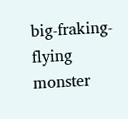big-fraking-flying monster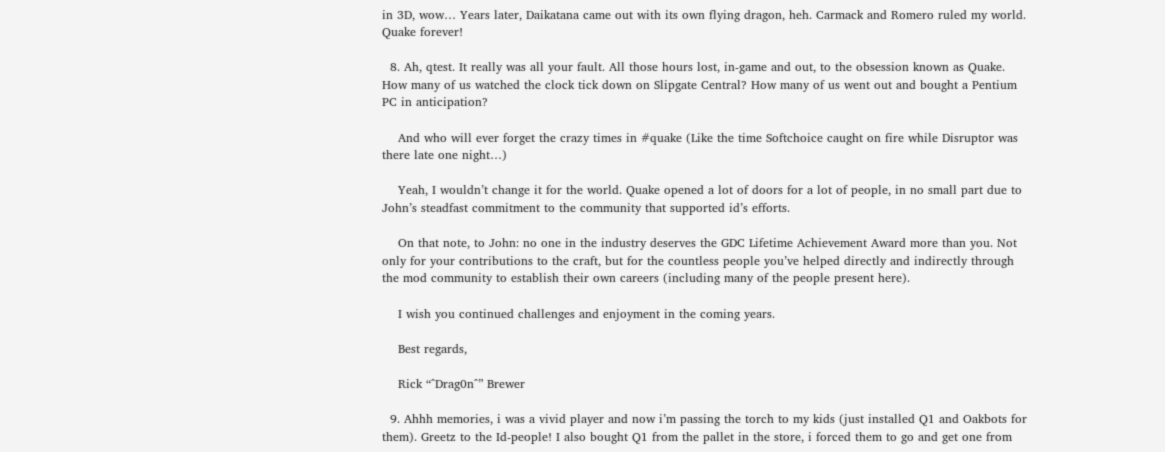in 3D, wow… Years later, Daikatana came out with its own flying dragon, heh. Carmack and Romero ruled my world. Quake forever!

  8. Ah, qtest. It really was all your fault. All those hours lost, in-game and out, to the obsession known as Quake. How many of us watched the clock tick down on Slipgate Central? How many of us went out and bought a Pentium PC in anticipation?

    And who will ever forget the crazy times in #quake (Like the time Softchoice caught on fire while Disruptor was there late one night…)

    Yeah, I wouldn’t change it for the world. Quake opened a lot of doors for a lot of people, in no small part due to John’s steadfast commitment to the community that supported id’s efforts.

    On that note, to John: no one in the industry deserves the GDC Lifetime Achievement Award more than you. Not only for your contributions to the craft, but for the countless people you’ve helped directly and indirectly through the mod community to establish their own careers (including many of the people present here).

    I wish you continued challenges and enjoyment in the coming years.

    Best regards,

    Rick “^Drag0n^” Brewer

  9. Ahhh memories, i was a vivid player and now i’m passing the torch to my kids (just installed Q1 and Oakbots for them). Greetz to the Id-people! I also bought Q1 from the pallet in the store, i forced them to go and get one from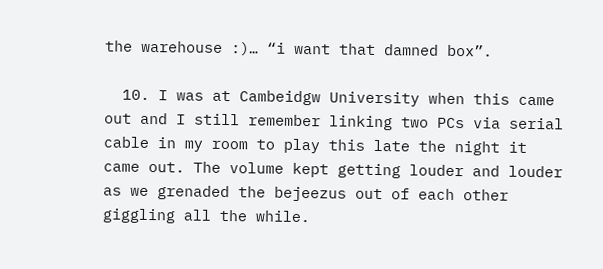the warehouse :)… “i want that damned box”.

  10. I was at Cambeidgw University when this came out and I still remember linking two PCs via serial cable in my room to play this late the night it came out. The volume kept getting louder and louder as we grenaded the bejeezus out of each other giggling all the while.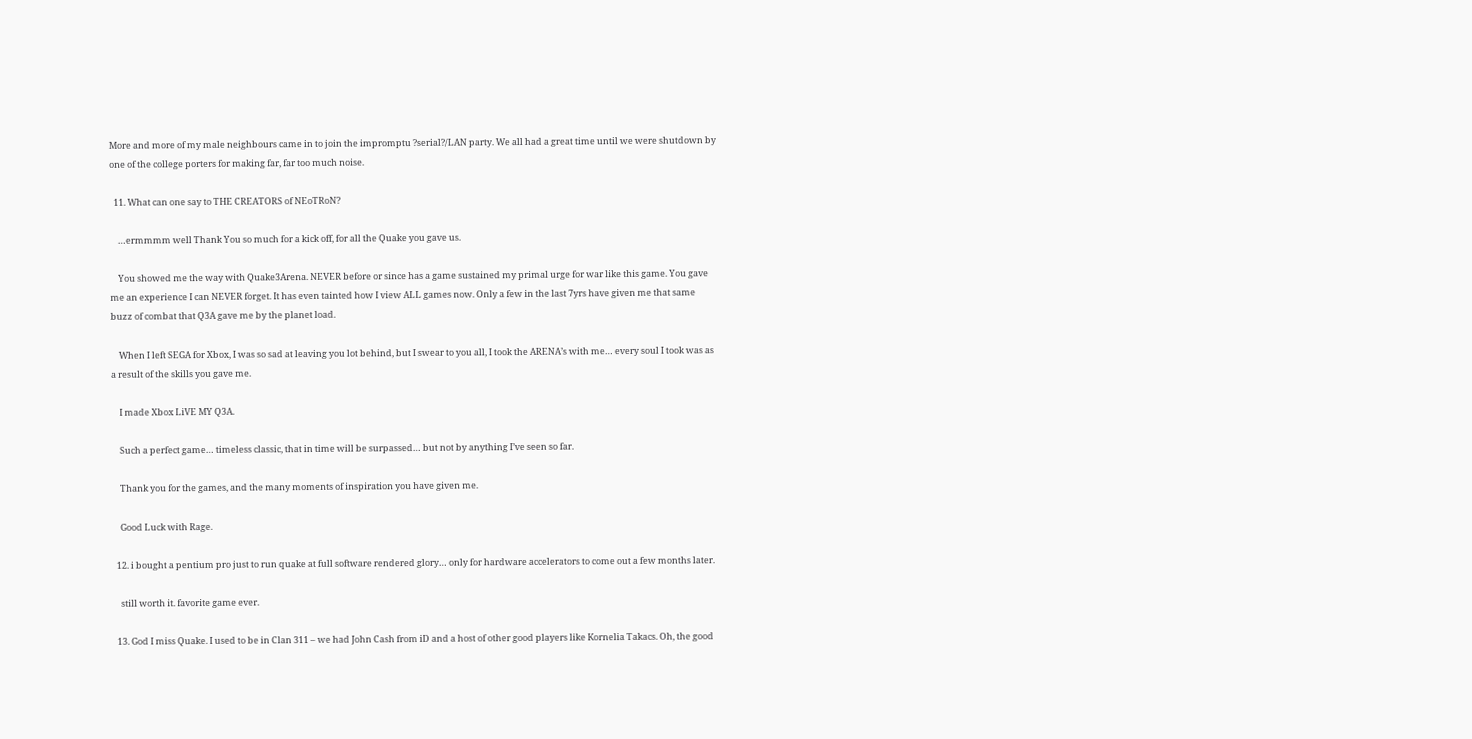More and more of my male neighbours came in to join the impromptu ?serial?/LAN party. We all had a great time until we were shutdown by one of the college porters for making far, far too much noise.

  11. What can one say to THE CREATORS of NEoTRoN?

    …ermmmm well Thank You so much for a kick off, for all the Quake you gave us.

    You showed me the way with Quake3Arena. NEVER before or since has a game sustained my primal urge for war like this game. You gave me an experience I can NEVER forget. It has even tainted how I view ALL games now. Only a few in the last 7yrs have given me that same buzz of combat that Q3A gave me by the planet load.

    When I left SEGA for Xbox, I was so sad at leaving you lot behind, but I swear to you all, I took the ARENA’s with me… every soul I took was as a result of the skills you gave me.

    I made Xbox LiVE MY Q3A.

    Such a perfect game… timeless classic, that in time will be surpassed… but not by anything I’ve seen so far.

    Thank you for the games, and the many moments of inspiration you have given me.

    Good Luck with Rage.

  12. i bought a pentium pro just to run quake at full software rendered glory… only for hardware accelerators to come out a few months later.

    still worth it. favorite game ever.

  13. God I miss Quake. I used to be in Clan 311 – we had John Cash from iD and a host of other good players like Kornelia Takacs. Oh, the good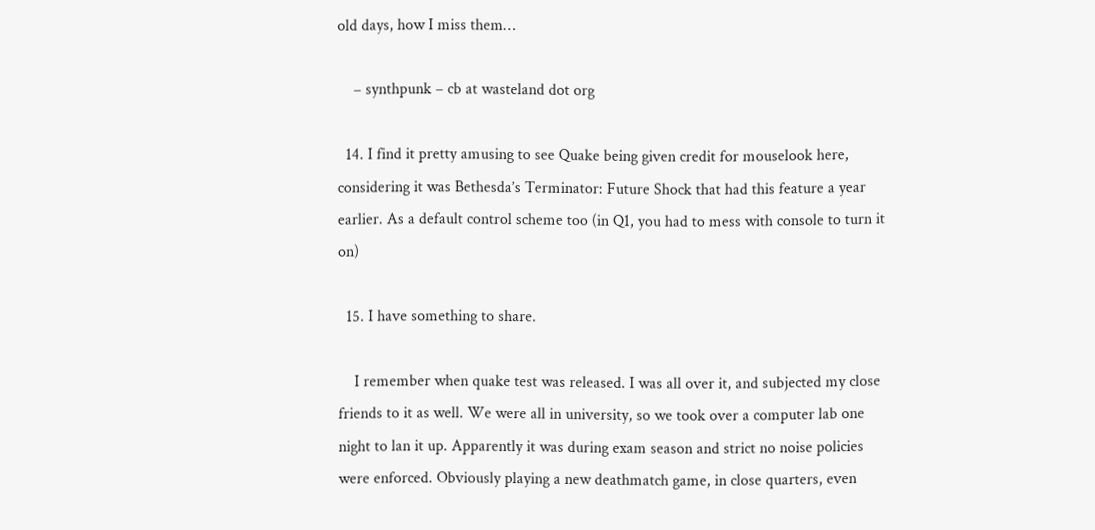old days, how I miss them…

    – synthpunk – cb at wasteland dot org

  14. I find it pretty amusing to see Quake being given credit for mouselook here, considering it was Bethesda’s Terminator: Future Shock that had this feature a year earlier. As a default control scheme too (in Q1, you had to mess with console to turn it on)

  15. I have something to share.

    I remember when quake test was released. I was all over it, and subjected my close friends to it as well. We were all in university, so we took over a computer lab one night to lan it up. Apparently it was during exam season and strict no noise policies were enforced. Obviously playing a new deathmatch game, in close quarters, even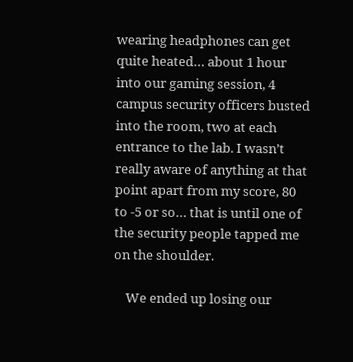wearing headphones can get quite heated… about 1 hour into our gaming session, 4 campus security officers busted into the room, two at each entrance to the lab. I wasn’t really aware of anything at that point apart from my score, 80 to -5 or so… that is until one of the security people tapped me on the shoulder.

    We ended up losing our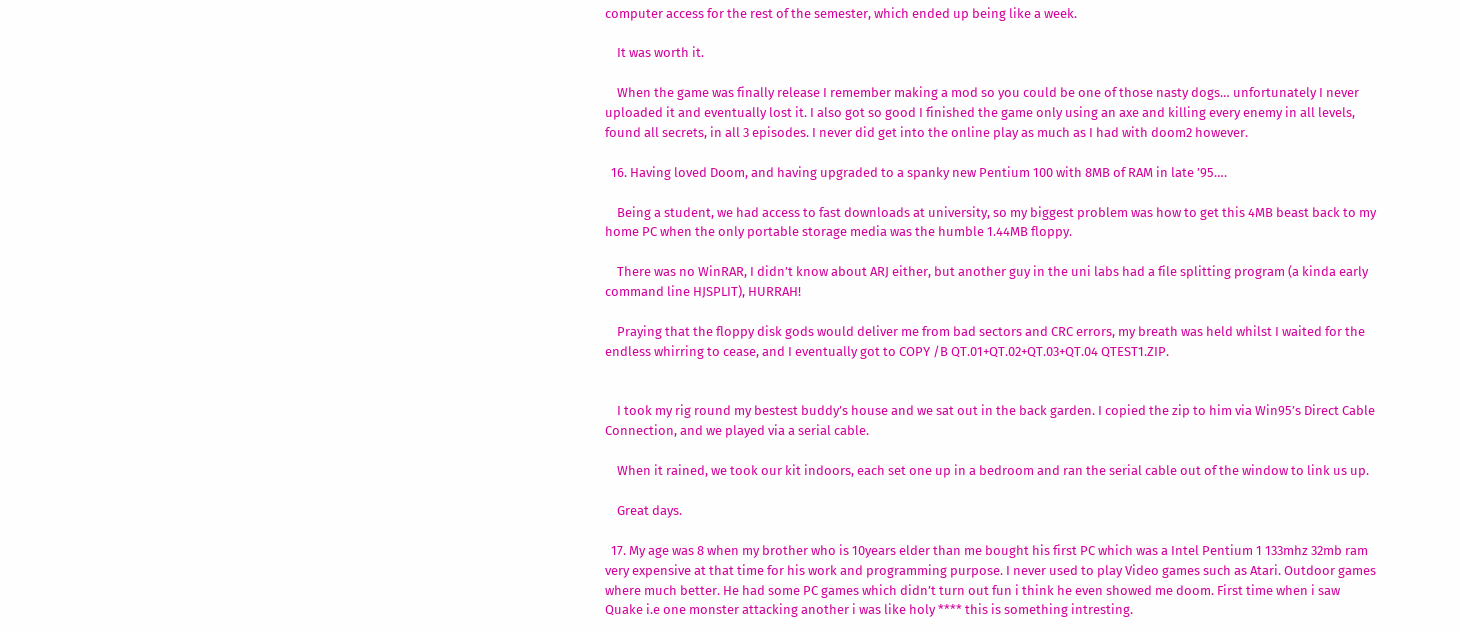computer access for the rest of the semester, which ended up being like a week.

    It was worth it.

    When the game was finally release I remember making a mod so you could be one of those nasty dogs… unfortunately I never uploaded it and eventually lost it. I also got so good I finished the game only using an axe and killing every enemy in all levels, found all secrets, in all 3 episodes. I never did get into the online play as much as I had with doom2 however.

  16. Having loved Doom, and having upgraded to a spanky new Pentium 100 with 8MB of RAM in late ’95….

    Being a student, we had access to fast downloads at university, so my biggest problem was how to get this 4MB beast back to my home PC when the only portable storage media was the humble 1.44MB floppy.

    There was no WinRAR, I didn’t know about ARJ either, but another guy in the uni labs had a file splitting program (a kinda early command line HJSPLIT), HURRAH!

    Praying that the floppy disk gods would deliver me from bad sectors and CRC errors, my breath was held whilst I waited for the endless whirring to cease, and I eventually got to COPY /B QT.01+QT.02+QT.03+QT.04 QTEST1.ZIP.


    I took my rig round my bestest buddy’s house and we sat out in the back garden. I copied the zip to him via Win95’s Direct Cable Connection, and we played via a serial cable.

    When it rained, we took our kit indoors, each set one up in a bedroom and ran the serial cable out of the window to link us up.

    Great days.

  17. My age was 8 when my brother who is 10years elder than me bought his first PC which was a Intel Pentium 1 133mhz 32mb ram very expensive at that time for his work and programming purpose. I never used to play Video games such as Atari. Outdoor games where much better. He had some PC games which didn’t turn out fun i think he even showed me doom. First time when i saw Quake i.e one monster attacking another i was like holy **** this is something intresting.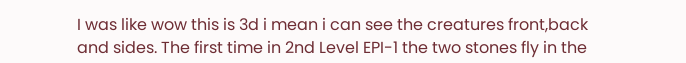I was like wow this is 3d i mean i can see the creatures front,back and sides. The first time in 2nd Level EPI-1 the two stones fly in the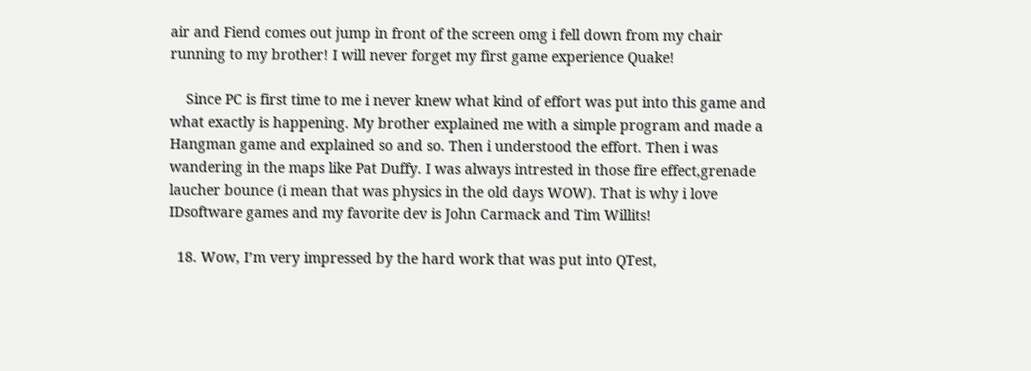air and Fiend comes out jump in front of the screen omg i fell down from my chair running to my brother! I will never forget my first game experience Quake!

    Since PC is first time to me i never knew what kind of effort was put into this game and what exactly is happening. My brother explained me with a simple program and made a Hangman game and explained so and so. Then i understood the effort. Then i was wandering in the maps like Pat Duffy. I was always intrested in those fire effect,grenade laucher bounce (i mean that was physics in the old days WOW). That is why i love IDsoftware games and my favorite dev is John Carmack and Tim Willits!

  18. Wow, I’m very impressed by the hard work that was put into QTest,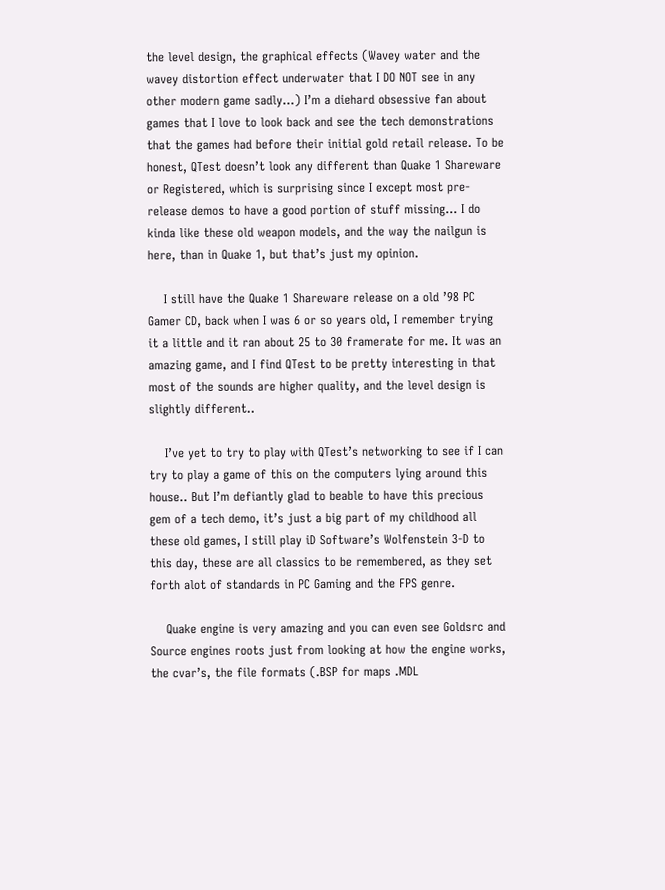the level design, the graphical effects (Wavey water and the wavey distortion effect underwater that I DO NOT see in any other modern game sadly…) I’m a diehard obsessive fan about games that I love to look back and see the tech demonstrations that the games had before their initial gold retail release. To be honest, QTest doesn’t look any different than Quake 1 Shareware or Registered, which is surprising since I except most pre-release demos to have a good portion of stuff missing… I do kinda like these old weapon models, and the way the nailgun is here, than in Quake 1, but that’s just my opinion.

    I still have the Quake 1 Shareware release on a old ’98 PC Gamer CD, back when I was 6 or so years old, I remember trying it a little and it ran about 25 to 30 framerate for me. It was an amazing game, and I find QTest to be pretty interesting in that most of the sounds are higher quality, and the level design is slightly different..

    I’ve yet to try to play with QTest’s networking to see if I can try to play a game of this on the computers lying around this house.. But I’m defiantly glad to beable to have this precious gem of a tech demo, it’s just a big part of my childhood all these old games, I still play iD Software’s Wolfenstein 3-D to this day, these are all classics to be remembered, as they set forth alot of standards in PC Gaming and the FPS genre.

    Quake engine is very amazing and you can even see Goldsrc and Source engines roots just from looking at how the engine works, the cvar’s, the file formats (.BSP for maps .MDL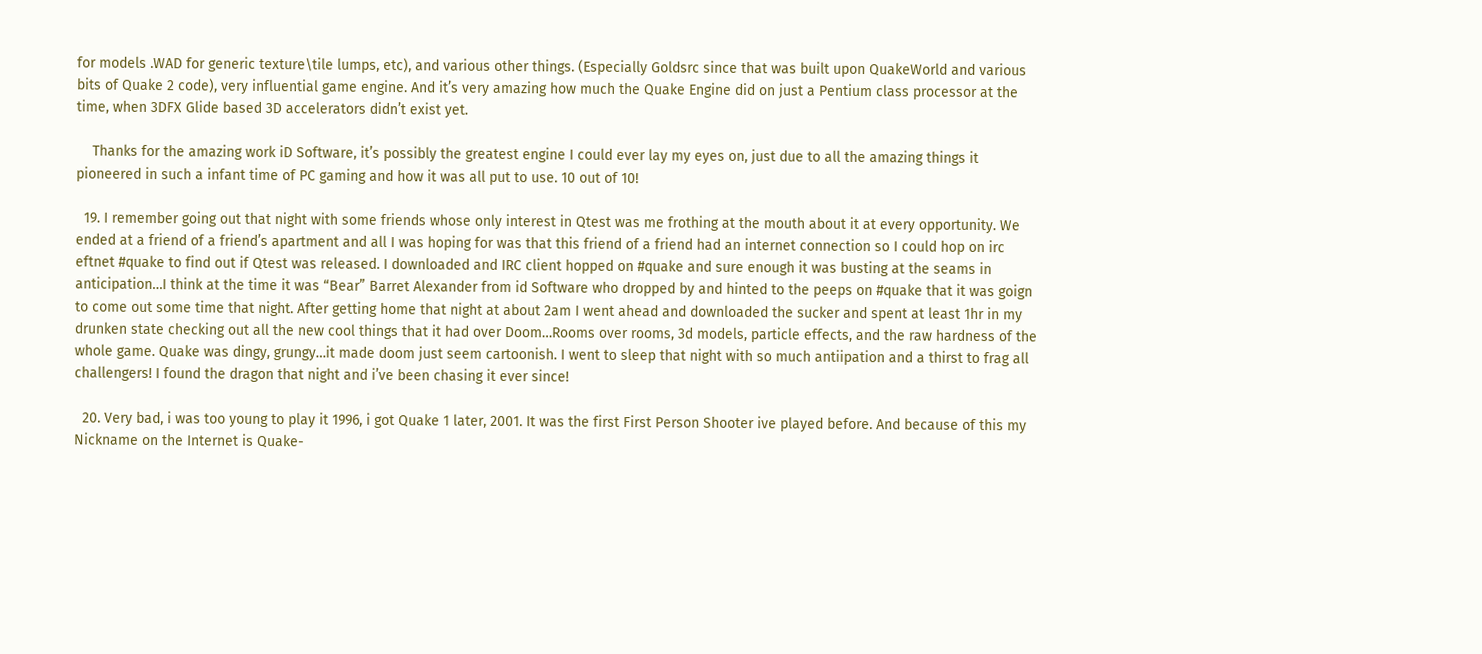for models .WAD for generic texture\tile lumps, etc), and various other things. (Especially Goldsrc since that was built upon QuakeWorld and various bits of Quake 2 code), very influential game engine. And it’s very amazing how much the Quake Engine did on just a Pentium class processor at the time, when 3DFX Glide based 3D accelerators didn’t exist yet.

    Thanks for the amazing work iD Software, it’s possibly the greatest engine I could ever lay my eyes on, just due to all the amazing things it pioneered in such a infant time of PC gaming and how it was all put to use. 10 out of 10!

  19. I remember going out that night with some friends whose only interest in Qtest was me frothing at the mouth about it at every opportunity. We ended at a friend of a friend’s apartment and all I was hoping for was that this friend of a friend had an internet connection so I could hop on irc eftnet #quake to find out if Qtest was released. I downloaded and IRC client hopped on #quake and sure enough it was busting at the seams in anticipation…I think at the time it was “Bear” Barret Alexander from id Software who dropped by and hinted to the peeps on #quake that it was goign to come out some time that night. After getting home that night at about 2am I went ahead and downloaded the sucker and spent at least 1hr in my drunken state checking out all the new cool things that it had over Doom…Rooms over rooms, 3d models, particle effects, and the raw hardness of the whole game. Quake was dingy, grungy…it made doom just seem cartoonish. I went to sleep that night with so much antiipation and a thirst to frag all challengers! I found the dragon that night and i’ve been chasing it ever since!

  20. Very bad, i was too young to play it 1996, i got Quake 1 later, 2001. It was the first First Person Shooter ive played before. And because of this my Nickname on the Internet is Quake-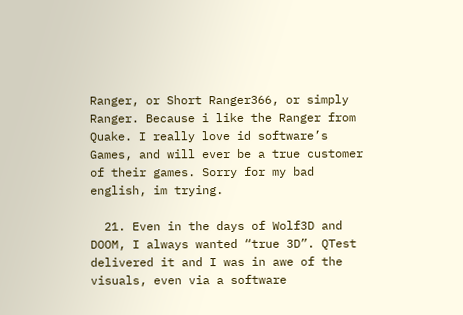Ranger, or Short Ranger366, or simply Ranger. Because i like the Ranger from Quake. I really love id software’s Games, and will ever be a true customer of their games. Sorry for my bad english, im trying.

  21. Even in the days of Wolf3D and DOOM, I always wanted “true 3D”. QTest delivered it and I was in awe of the visuals, even via a software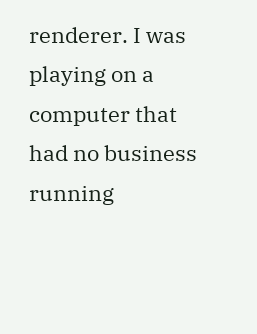renderer. I was playing on a computer that had no business running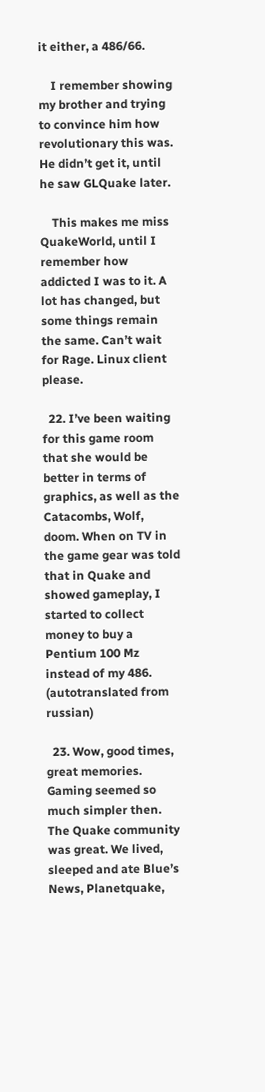it either, a 486/66.

    I remember showing my brother and trying to convince him how revolutionary this was. He didn’t get it, until he saw GLQuake later.

    This makes me miss QuakeWorld, until I remember how addicted I was to it. A lot has changed, but some things remain the same. Can’t wait for Rage. Linux client please.

  22. I’ve been waiting for this game room that she would be better in terms of graphics, as well as the Catacombs, Wolf, doom. When on TV in the game gear was told that in Quake and showed gameplay, I started to collect money to buy a Pentium 100 Mz instead of my 486. (autotranslated from russian)

  23. Wow, good times, great memories. Gaming seemed so much simpler then. The Quake community was great. We lived, sleeped and ate Blue’s News, Planetquake,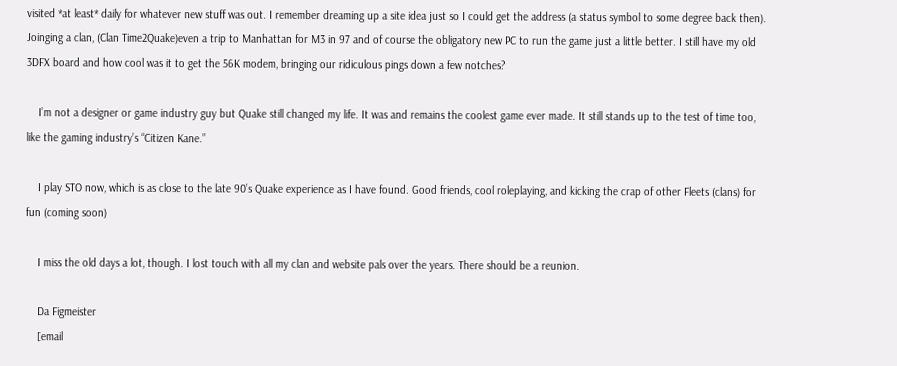visited *at least* daily for whatever new stuff was out. I remember dreaming up a site idea just so I could get the address (a status symbol to some degree back then). Joinging a clan, (Clan Time2Quake)even a trip to Manhattan for M3 in 97 and of course the obligatory new PC to run the game just a little better. I still have my old 3DFX board and how cool was it to get the 56K modem, bringing our ridiculous pings down a few notches?

    I’m not a designer or game industry guy but Quake still changed my life. It was and remains the coolest game ever made. It still stands up to the test of time too, like the gaming industry’s “Citizen Kane.”

    I play STO now, which is as close to the late 90’s Quake experience as I have found. Good friends, cool roleplaying, and kicking the crap of other Fleets (clans) for fun (coming soon)

    I miss the old days a lot, though. I lost touch with all my clan and website pals over the years. There should be a reunion.

    Da Figmeister
    [email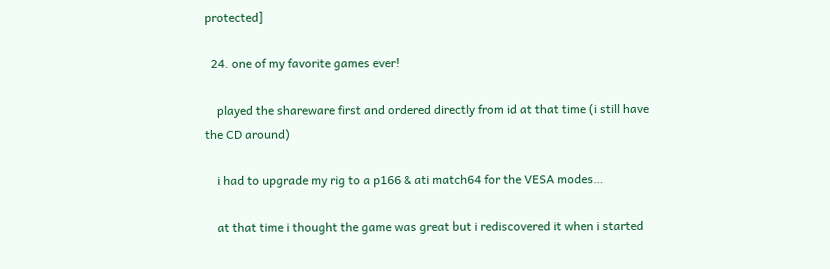protected]

  24. one of my favorite games ever!

    played the shareware first and ordered directly from id at that time (i still have the CD around)

    i had to upgrade my rig to a p166 & ati match64 for the VESA modes…

    at that time i thought the game was great but i rediscovered it when i started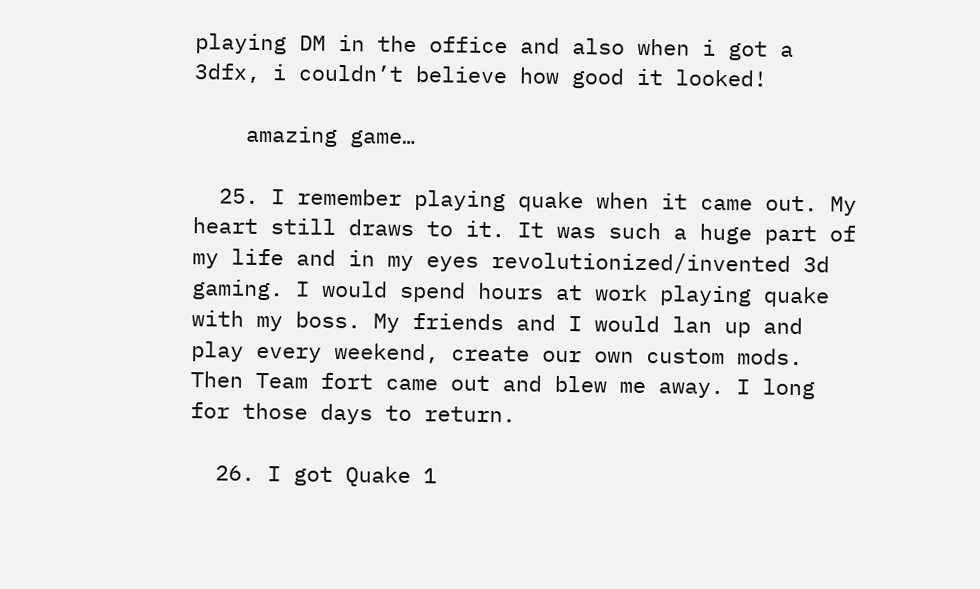playing DM in the office and also when i got a 3dfx, i couldn’t believe how good it looked!

    amazing game…

  25. I remember playing quake when it came out. My heart still draws to it. It was such a huge part of my life and in my eyes revolutionized/invented 3d gaming. I would spend hours at work playing quake with my boss. My friends and I would lan up and play every weekend, create our own custom mods. Then Team fort came out and blew me away. I long for those days to return.

  26. I got Quake 1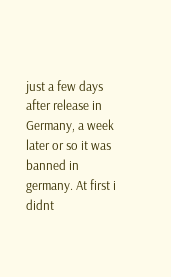just a few days after release in Germany, a week later or so it was banned in germany. At first i didnt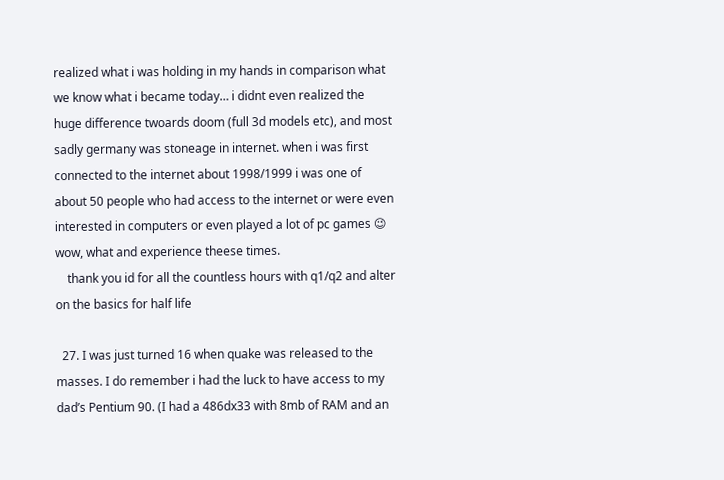realized what i was holding in my hands in comparison what we know what i became today… i didnt even realized the huge difference twoards doom (full 3d models etc), and most sadly germany was stoneage in internet. when i was first connected to the internet about 1998/1999 i was one of about 50 people who had access to the internet or were even interested in computers or even played a lot of pc games 😉 wow, what and experience theese times.
    thank you id for all the countless hours with q1/q2 and alter on the basics for half life

  27. I was just turned 16 when quake was released to the masses. I do remember i had the luck to have access to my dad’s Pentium 90. (I had a 486dx33 with 8mb of RAM and an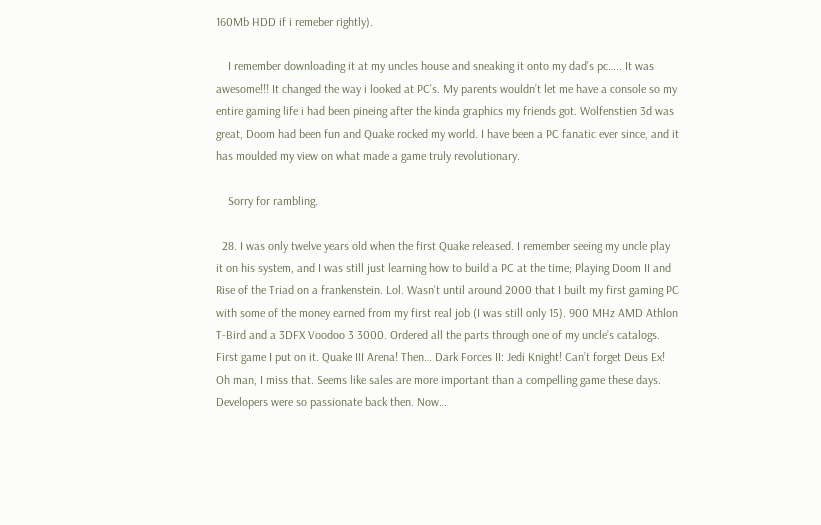160Mb HDD if i remeber rightly).

    I remember downloading it at my uncles house and sneaking it onto my dad’s pc….. It was awesome!!! It changed the way i looked at PC’s. My parents wouldn’t let me have a console so my entire gaming life i had been pineing after the kinda graphics my friends got. Wolfenstien 3d was great, Doom had been fun and Quake rocked my world. I have been a PC fanatic ever since, and it has moulded my view on what made a game truly revolutionary.

    Sorry for rambling.

  28. I was only twelve years old when the first Quake released. I remember seeing my uncle play it on his system, and I was still just learning how to build a PC at the time; Playing Doom II and Rise of the Triad on a frankenstein. Lol. Wasn’t until around 2000 that I built my first gaming PC with some of the money earned from my first real job (I was still only 15). 900 MHz AMD Athlon T-Bird and a 3DFX Voodoo 3 3000. Ordered all the parts through one of my uncle’s catalogs. First game I put on it. Quake III Arena! Then… Dark Forces II: Jedi Knight! Can’t forget Deus Ex! Oh man, I miss that. Seems like sales are more important than a compelling game these days. Developers were so passionate back then. Now…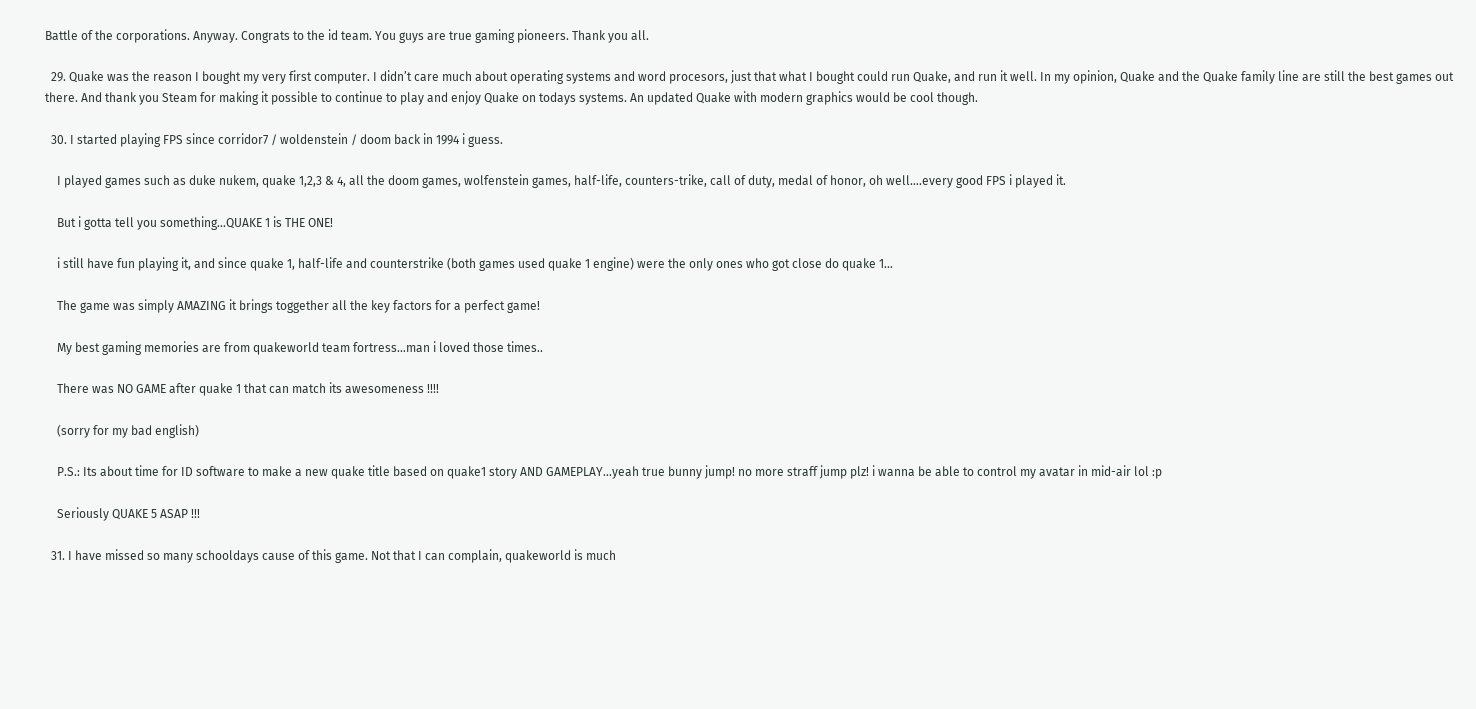Battle of the corporations. Anyway. Congrats to the id team. You guys are true gaming pioneers. Thank you all.

  29. Quake was the reason I bought my very first computer. I didn’t care much about operating systems and word procesors, just that what I bought could run Quake, and run it well. In my opinion, Quake and the Quake family line are still the best games out there. And thank you Steam for making it possible to continue to play and enjoy Quake on todays systems. An updated Quake with modern graphics would be cool though.

  30. I started playing FPS since corridor7 / woldenstein / doom back in 1994 i guess.

    I played games such as duke nukem, quake 1,2,3 & 4, all the doom games, wolfenstein games, half-life, counters-trike, call of duty, medal of honor, oh well….every good FPS i played it.

    But i gotta tell you something…QUAKE 1 is THE ONE!

    i still have fun playing it, and since quake 1, half-life and counterstrike (both games used quake 1 engine) were the only ones who got close do quake 1…

    The game was simply AMAZING it brings toggether all the key factors for a perfect game!

    My best gaming memories are from quakeworld team fortress…man i loved those times..

    There was NO GAME after quake 1 that can match its awesomeness !!!!

    (sorry for my bad english)

    P.S.: Its about time for ID software to make a new quake title based on quake1 story AND GAMEPLAY…yeah true bunny jump! no more straff jump plz! i wanna be able to control my avatar in mid-air lol :p

    Seriously QUAKE 5 ASAP !!!

  31. I have missed so many schooldays cause of this game. Not that I can complain, quakeworld is much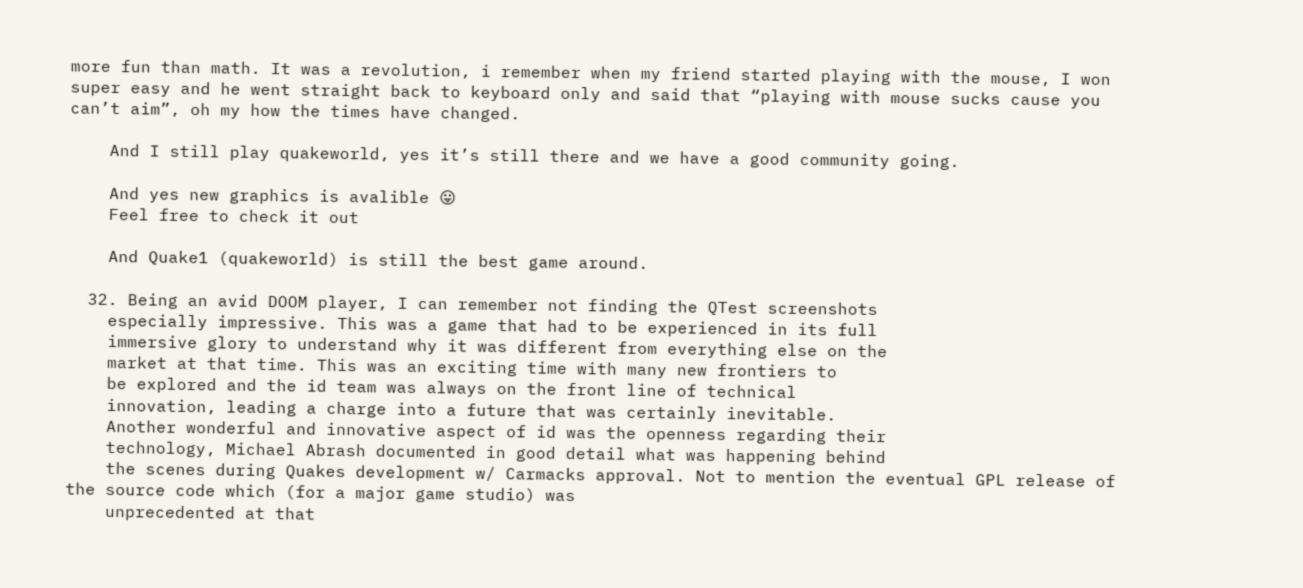more fun than math. It was a revolution, i remember when my friend started playing with the mouse, I won super easy and he went straight back to keyboard only and said that “playing with mouse sucks cause you can’t aim”, oh my how the times have changed.

    And I still play quakeworld, yes it’s still there and we have a good community going.

    And yes new graphics is avalible 😛
    Feel free to check it out

    And Quake1 (quakeworld) is still the best game around.

  32. Being an avid DOOM player, I can remember not finding the QTest screenshots
    especially impressive. This was a game that had to be experienced in its full
    immersive glory to understand why it was different from everything else on the
    market at that time. This was an exciting time with many new frontiers to
    be explored and the id team was always on the front line of technical
    innovation, leading a charge into a future that was certainly inevitable.
    Another wonderful and innovative aspect of id was the openness regarding their
    technology, Michael Abrash documented in good detail what was happening behind
    the scenes during Quakes development w/ Carmacks approval. Not to mention the eventual GPL release of the source code which (for a major game studio) was
    unprecedented at that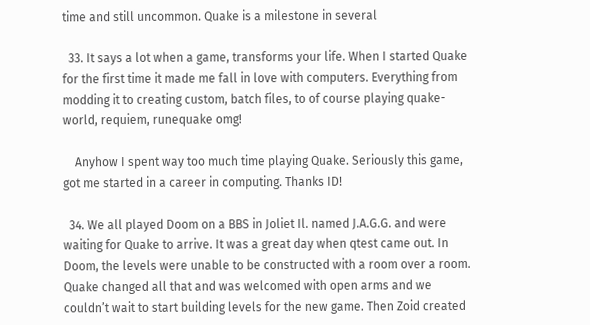time and still uncommon. Quake is a milestone in several

  33. It says a lot when a game, transforms your life. When I started Quake for the first time it made me fall in love with computers. Everything from modding it to creating custom, batch files, to of course playing quake-world, requiem, runequake omg!

    Anyhow I spent way too much time playing Quake. Seriously this game, got me started in a career in computing. Thanks ID!

  34. We all played Doom on a BBS in Joliet Il. named J.A.G.G. and were waiting for Quake to arrive. It was a great day when qtest came out. In Doom, the levels were unable to be constructed with a room over a room. Quake changed all that and was welcomed with open arms and we couldn’t wait to start building levels for the new game. Then Zoid created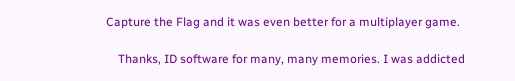Capture the Flag and it was even better for a multiplayer game.

    Thanks, ID software for many, many memories. I was addicted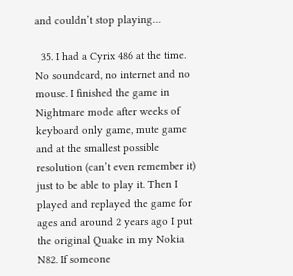and couldn’t stop playing…

  35. I had a Cyrix 486 at the time. No soundcard, no internet and no mouse. I finished the game in Nightmare mode after weeks of keyboard only game, mute game and at the smallest possible resolution (can’t even remember it) just to be able to play it. Then I played and replayed the game for ages and around 2 years ago I put the original Quake in my Nokia N82. If someone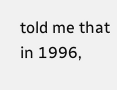told me that in 1996,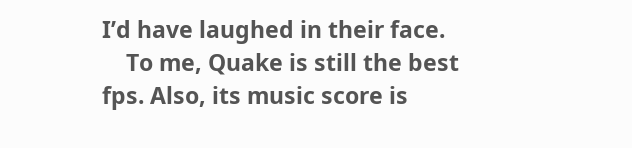I’d have laughed in their face.
    To me, Quake is still the best fps. Also, its music score is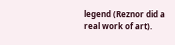legend (Reznor did a real work of art).